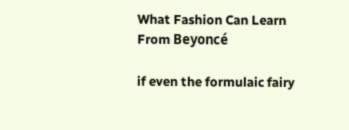What Fashion Can Learn From Beyoncé

if even the formulaic fairy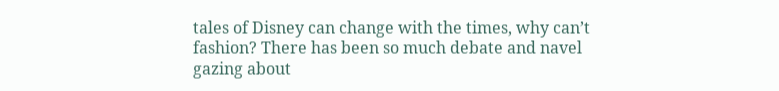tales of Disney can change with the times, why can’t fashion? There has been so much debate and navel gazing about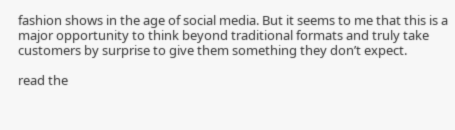fashion shows in the age of social media. But it seems to me that this is a major opportunity to think beyond traditional formats and truly take customers by surprise to give them something they don’t expect.

read the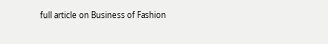full article on Business of Fashion